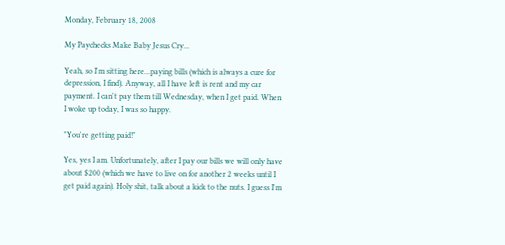Monday, February 18, 2008

My Paychecks Make Baby Jesus Cry...

Yeah, so I'm sitting here...paying bills (which is always a cure for depression, I find). Anyway, all I have left is rent and my car payment. I can't pay them till Wednesday, when I get paid. When I woke up today, I was so happy.

"You're getting paid!"

Yes, yes I am. Unfortunately, after I pay our bills we will only have about $200 (which we have to live on for another 2 weeks until I get paid again). Holy shit, talk about a kick to the nuts. I guess I'm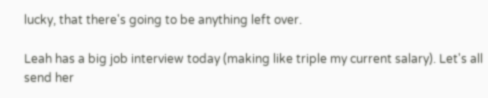lucky, that there's going to be anything left over.

Leah has a big job interview today (making like triple my current salary). Let's all send her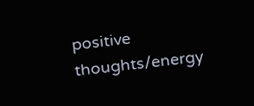positive thoughts/energy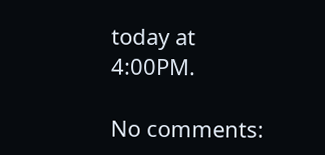today at 4:00PM.

No comments: